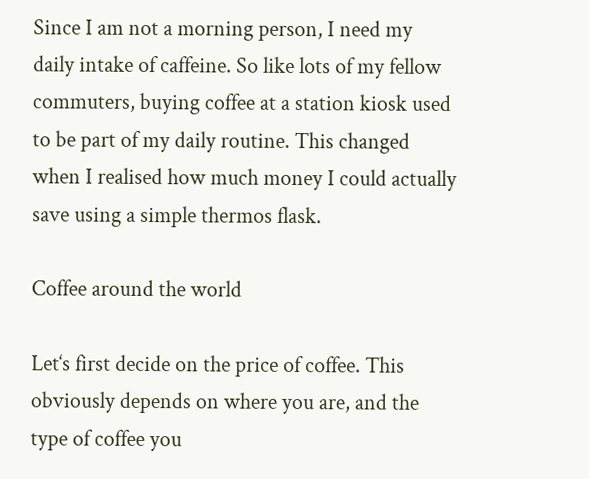Since I am not a morning person, I need my daily intake of caffeine. So like lots of my fellow commuters, buying coffee at a station kiosk used to be part of my daily routine. This changed when I realised how much money I could actually save using a simple thermos flask.

Coffee around the world

Let‘s first decide on the price of coffee. This obviously depends on where you are, and the type of coffee you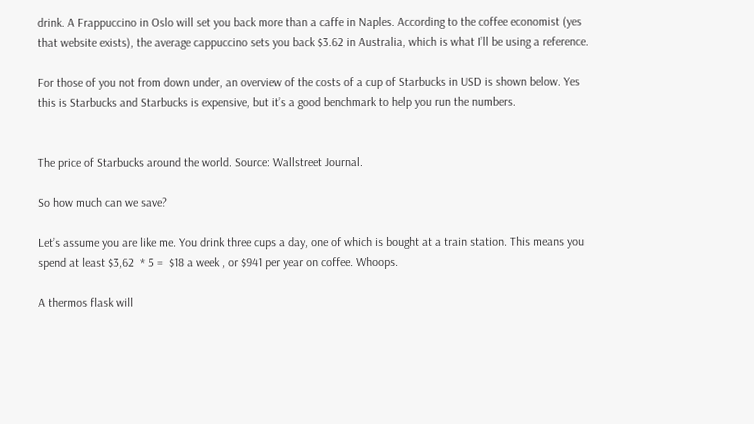drink. A Frappuccino in Oslo will set you back more than a caffe in Naples. According to the coffee economist (yes that website exists), the average cappuccino sets you back $3.62 in Australia, which is what I’ll be using a reference.

For those of you not from down under, an overview of the costs of a cup of Starbucks in USD is shown below. Yes this is Starbucks and Starbucks is expensive, but it’s a good benchmark to help you run the numbers.


The price of Starbucks around the world. Source: Wallstreet Journal.

So how much can we save?

Let’s assume you are like me. You drink three cups a day, one of which is bought at a train station. This means you spend at least $3,62  * 5 =  $18 a week , or $941 per year on coffee. Whoops.

A thermos flask will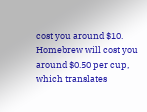cost you around $10. Homebrew will cost you around $0.50 per cup, which translates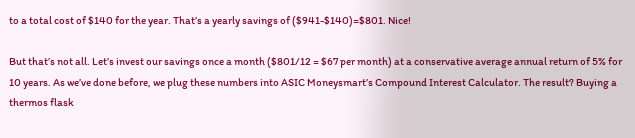to a total cost of $140 for the year. That’s a yearly savings of ($941-$140)=$801. Nice!

But that’s not all. Let’s invest our savings once a month ($801/12 = $67 per month) at a conservative average annual return of 5% for 10 years. As we’ve done before, we plug these numbers into ASIC Moneysmart’s Compound Interest Calculator. The result? Buying a thermos flask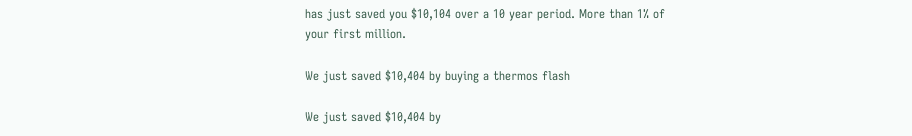has just saved you $10,104 over a 10 year period. More than 1% of your first million.

We just saved $10,404 by buying a thermos flash

We just saved $10,404 by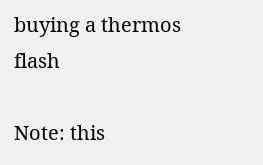buying a thermos flash

Note: this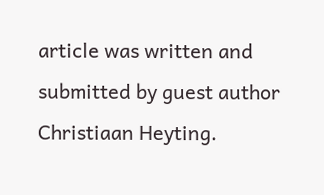article was written and submitted by guest author Christiaan Heyting.